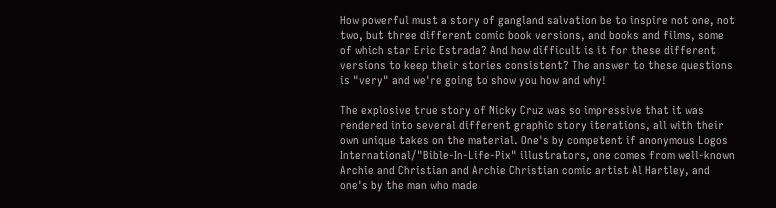How powerful must a story of gangland salvation be to inspire not one, not two, but three different comic book versions, and books and films, some of which star Eric Estrada? And how difficult is it for these different versions to keep their stories consistent? The answer to these questions is "very" and we're going to show you how and why!

The explosive true story of Nicky Cruz was so impressive that it was rendered into several different graphic story iterations, all with their own unique takes on the material. One's by competent if anonymous Logos International/"Bible-In-Life-Pix" illustrators, one comes from well-known Archie and Christian and Archie Christian comic artist Al Hartley, and one's by the man who made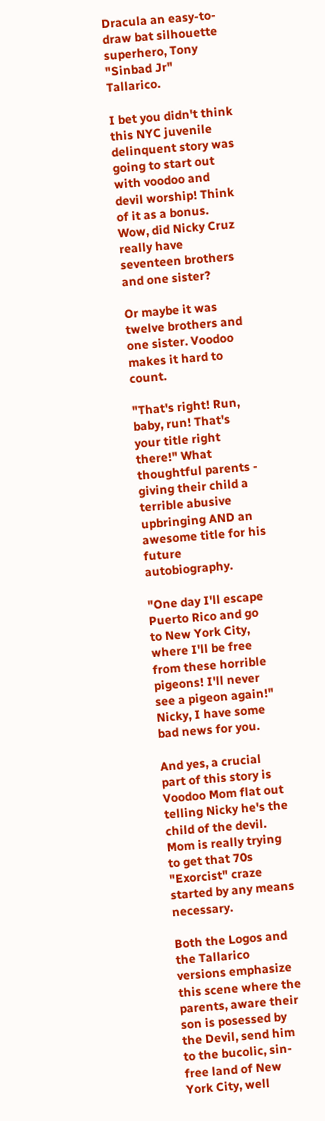Dracula an easy-to-draw bat silhouette superhero, Tony "Sinbad Jr" Tallarico.

I bet you didn't think this NYC juvenile delinquent story was going to start out with voodoo and devil worship! Think of it as a bonus. Wow, did Nicky Cruz really have seventeen brothers and one sister?

Or maybe it was twelve brothers and one sister. Voodoo makes it hard to count.

"That's right! Run, baby, run! That's your title right there!" What thoughtful parents - giving their child a terrible abusive upbringing AND an awesome title for his future autobiography.

"One day I'll escape Puerto Rico and go to New York City, where I'll be free from these horrible pigeons! I'll never see a pigeon again!" Nicky, I have some bad news for you.

And yes, a crucial part of this story is Voodoo Mom flat out telling Nicky he's the child of the devil. Mom is really trying to get that 70s "Exorcist" craze started by any means necessary.

Both the Logos and the Tallarico versions emphasize this scene where the parents, aware their son is posessed by the Devil, send him to the bucolic, sin-free land of New York City, well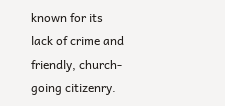known for its lack of crime and friendly, church-going citizenry.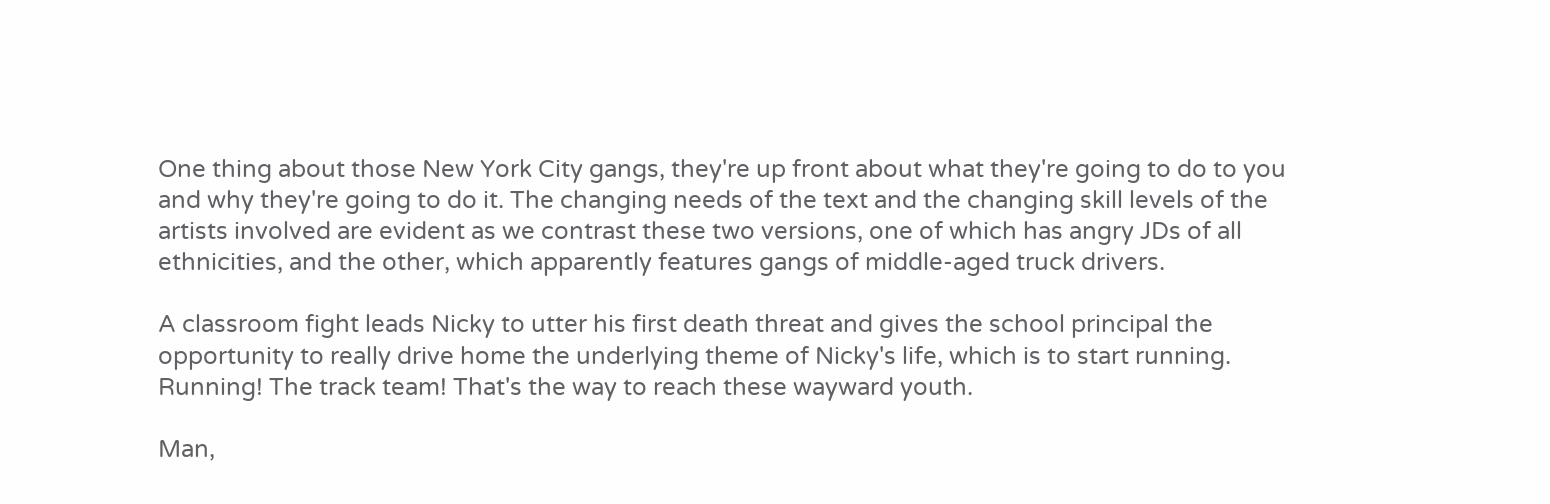One thing about those New York City gangs, they're up front about what they're going to do to you and why they're going to do it. The changing needs of the text and the changing skill levels of the artists involved are evident as we contrast these two versions, one of which has angry JDs of all ethnicities, and the other, which apparently features gangs of middle-aged truck drivers.

A classroom fight leads Nicky to utter his first death threat and gives the school principal the opportunity to really drive home the underlying theme of Nicky's life, which is to start running. Running! The track team! That's the way to reach these wayward youth.

Man,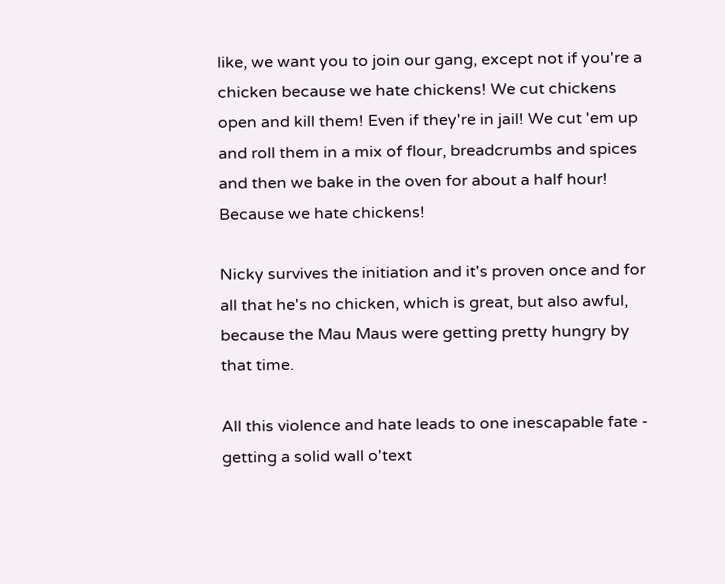like, we want you to join our gang, except not if you're a chicken because we hate chickens! We cut chickens open and kill them! Even if they're in jail! We cut 'em up and roll them in a mix of flour, breadcrumbs and spices and then we bake in the oven for about a half hour! Because we hate chickens!

Nicky survives the initiation and it's proven once and for all that he's no chicken, which is great, but also awful, because the Mau Maus were getting pretty hungry by that time.

All this violence and hate leads to one inescapable fate - getting a solid wall o'text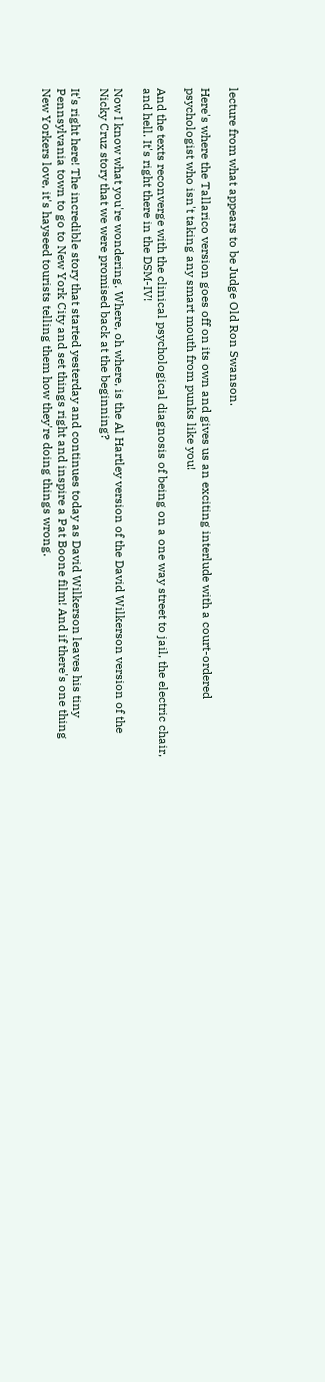lecture from what appears to be Judge Old Ron Swanson.

Here's where the Tallarico version goes off on its own and gives us an exciting interlude with a court-ordered psychologist who isn't taking any smart mouth from punks like you!

And the texts reconverge with the clinical psychological diagnosis of being on a one way street to jail, the electric chair, and hell. It's right there in the DSM-IV!

Now I know what you're wondering. Where, oh where, is the Al Hartley version of the David Wilkerson version of the Nicky Cruz story that we were promised back at the beginning?

It's right here! The incredible story that started yesterday and continues today as David Wilkerson leaves his tiny Pennsylvania town to go to New York City and set things right and inspire a Pat Boone film! And if there's one thing New Yorkers love, it's hayseed tourists telling them how they're doing things wrong.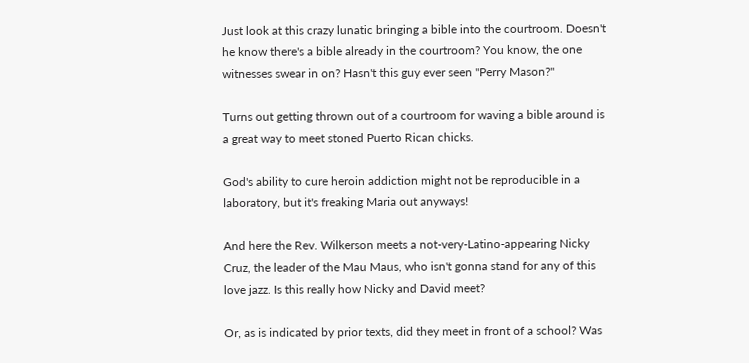Just look at this crazy lunatic bringing a bible into the courtroom. Doesn't he know there's a bible already in the courtroom? You know, the one witnesses swear in on? Hasn't this guy ever seen "Perry Mason?"

Turns out getting thrown out of a courtroom for waving a bible around is a great way to meet stoned Puerto Rican chicks.

God's ability to cure heroin addiction might not be reproducible in a laboratory, but it's freaking Maria out anyways!

And here the Rev. Wilkerson meets a not-very-Latino-appearing Nicky Cruz, the leader of the Mau Maus, who isn't gonna stand for any of this love jazz. Is this really how Nicky and David meet?

Or, as is indicated by prior texts, did they meet in front of a school? Was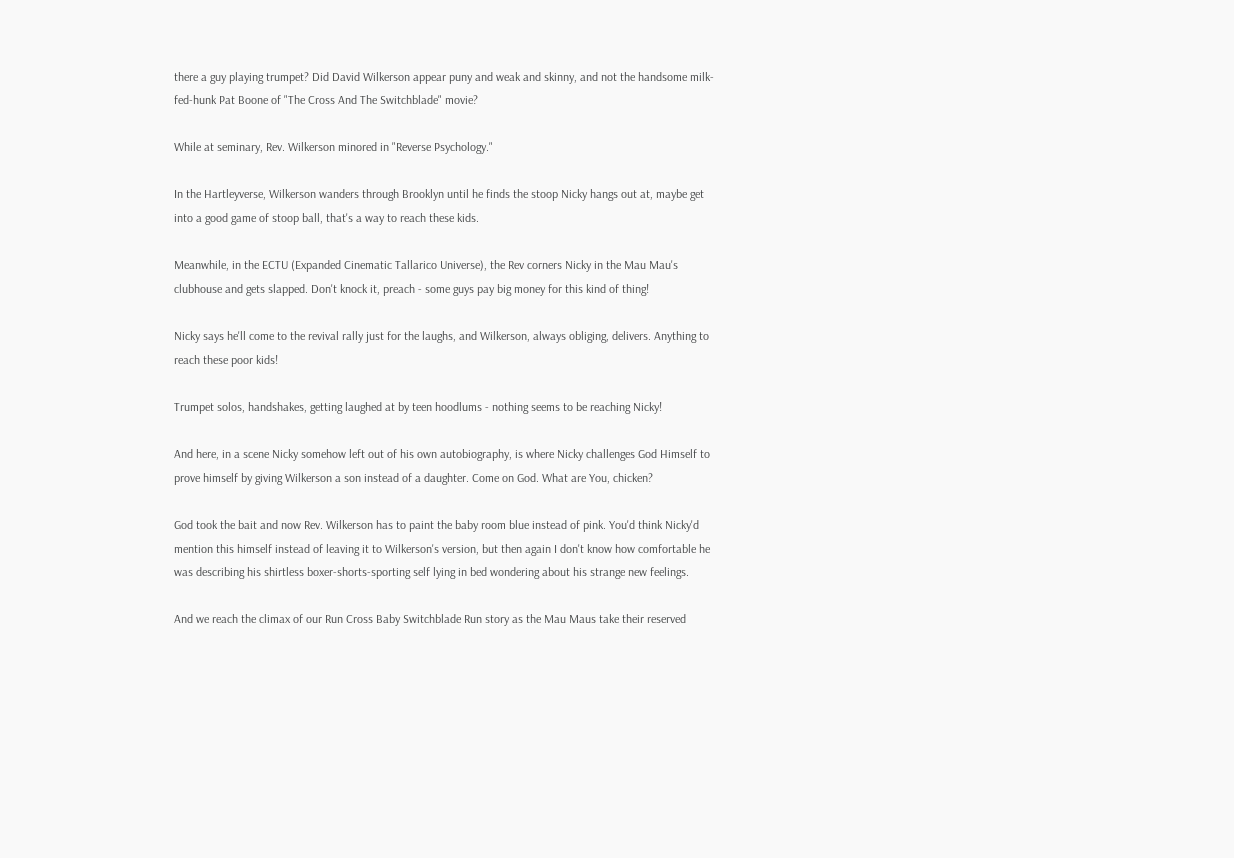there a guy playing trumpet? Did David Wilkerson appear puny and weak and skinny, and not the handsome milk-fed-hunk Pat Boone of "The Cross And The Switchblade" movie?

While at seminary, Rev. Wilkerson minored in "Reverse Psychology."

In the Hartleyverse, Wilkerson wanders through Brooklyn until he finds the stoop Nicky hangs out at, maybe get into a good game of stoop ball, that's a way to reach these kids.

Meanwhile, in the ECTU (Expanded Cinematic Tallarico Universe), the Rev corners Nicky in the Mau Mau's clubhouse and gets slapped. Don't knock it, preach - some guys pay big money for this kind of thing!

Nicky says he'll come to the revival rally just for the laughs, and Wilkerson, always obliging, delivers. Anything to reach these poor kids!

Trumpet solos, handshakes, getting laughed at by teen hoodlums - nothing seems to be reaching Nicky!

And here, in a scene Nicky somehow left out of his own autobiography, is where Nicky challenges God Himself to prove himself by giving Wilkerson a son instead of a daughter. Come on God. What are You, chicken?

God took the bait and now Rev. Wilkerson has to paint the baby room blue instead of pink. You'd think Nicky'd mention this himself instead of leaving it to Wilkerson's version, but then again I don't know how comfortable he was describing his shirtless boxer-shorts-sporting self lying in bed wondering about his strange new feelings.

And we reach the climax of our Run Cross Baby Switchblade Run story as the Mau Maus take their reserved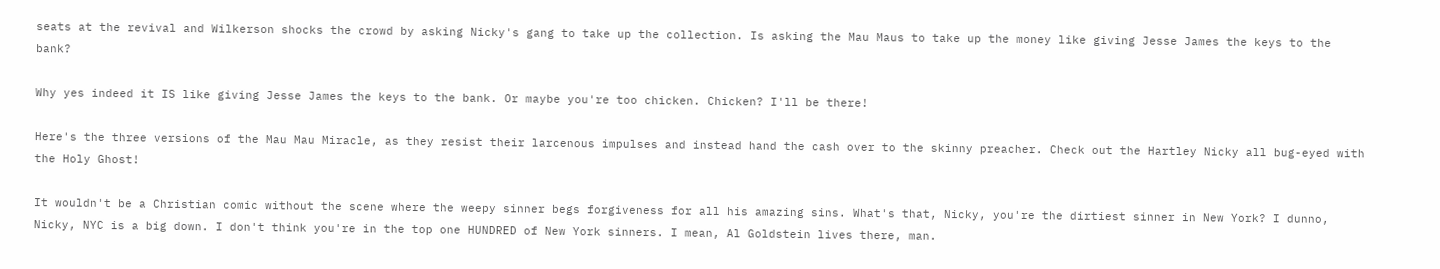seats at the revival and Wilkerson shocks the crowd by asking Nicky's gang to take up the collection. Is asking the Mau Maus to take up the money like giving Jesse James the keys to the bank?

Why yes indeed it IS like giving Jesse James the keys to the bank. Or maybe you're too chicken. Chicken? I'll be there!

Here's the three versions of the Mau Mau Miracle, as they resist their larcenous impulses and instead hand the cash over to the skinny preacher. Check out the Hartley Nicky all bug-eyed with the Holy Ghost!

It wouldn't be a Christian comic without the scene where the weepy sinner begs forgiveness for all his amazing sins. What's that, Nicky, you're the dirtiest sinner in New York? I dunno, Nicky, NYC is a big down. I don't think you're in the top one HUNDRED of New York sinners. I mean, Al Goldstein lives there, man.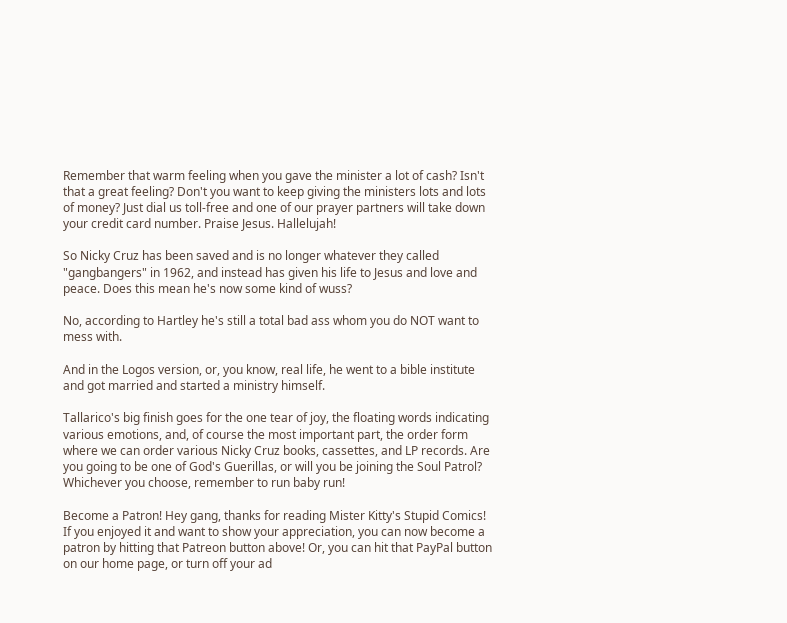Remember that warm feeling when you gave the minister a lot of cash? Isn't that a great feeling? Don't you want to keep giving the ministers lots and lots of money? Just dial us toll-free and one of our prayer partners will take down your credit card number. Praise Jesus. Hallelujah!

So Nicky Cruz has been saved and is no longer whatever they called "gangbangers" in 1962, and instead has given his life to Jesus and love and peace. Does this mean he's now some kind of wuss?

No, according to Hartley he's still a total bad ass whom you do NOT want to mess with.

And in the Logos version, or, you know, real life, he went to a bible institute and got married and started a ministry himself.

Tallarico's big finish goes for the one tear of joy, the floating words indicating various emotions, and, of course the most important part, the order form where we can order various Nicky Cruz books, cassettes, and LP records. Are you going to be one of God's Guerillas, or will you be joining the Soul Patrol? Whichever you choose, remember to run baby run!

Become a Patron! Hey gang, thanks for reading Mister Kitty's Stupid Comics! If you enjoyed it and want to show your appreciation, you can now become a patron by hitting that Patreon button above! Or, you can hit that PayPal button on our home page, or turn off your ad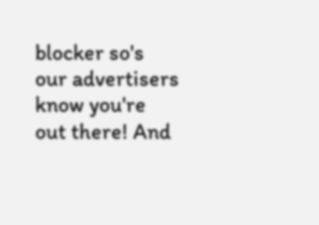blocker so's our advertisers know you're out there! And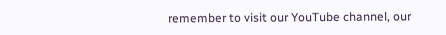remember to visit our YouTube channel, our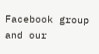Facebook group and our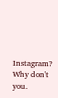Instagram? Why don't you.